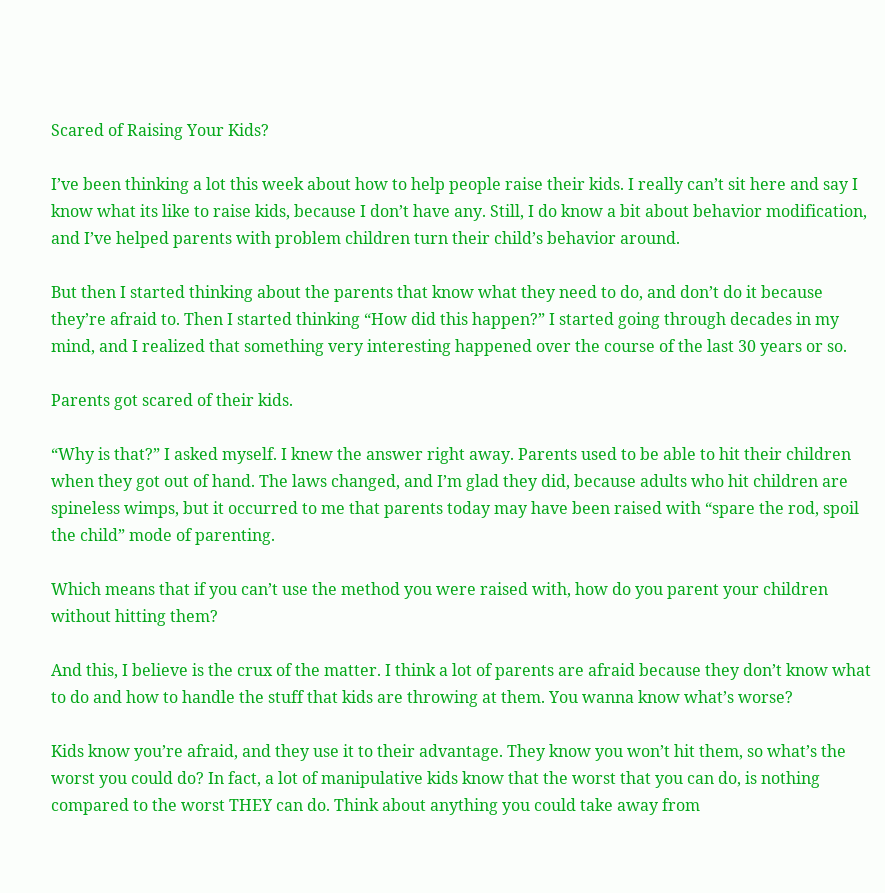Scared of Raising Your Kids?

I’ve been thinking a lot this week about how to help people raise their kids. I really can’t sit here and say I know what its like to raise kids, because I don’t have any. Still, I do know a bit about behavior modification, and I’ve helped parents with problem children turn their child’s behavior around.

But then I started thinking about the parents that know what they need to do, and don’t do it because they’re afraid to. Then I started thinking “How did this happen?” I started going through decades in my mind, and I realized that something very interesting happened over the course of the last 30 years or so.

Parents got scared of their kids.

“Why is that?” I asked myself. I knew the answer right away. Parents used to be able to hit their children when they got out of hand. The laws changed, and I’m glad they did, because adults who hit children are spineless wimps, but it occurred to me that parents today may have been raised with “spare the rod, spoil the child” mode of parenting.

Which means that if you can’t use the method you were raised with, how do you parent your children without hitting them?

And this, I believe is the crux of the matter. I think a lot of parents are afraid because they don’t know what to do and how to handle the stuff that kids are throwing at them. You wanna know what’s worse?

Kids know you’re afraid, and they use it to their advantage. They know you won’t hit them, so what’s the worst you could do? In fact, a lot of manipulative kids know that the worst that you can do, is nothing compared to the worst THEY can do. Think about anything you could take away from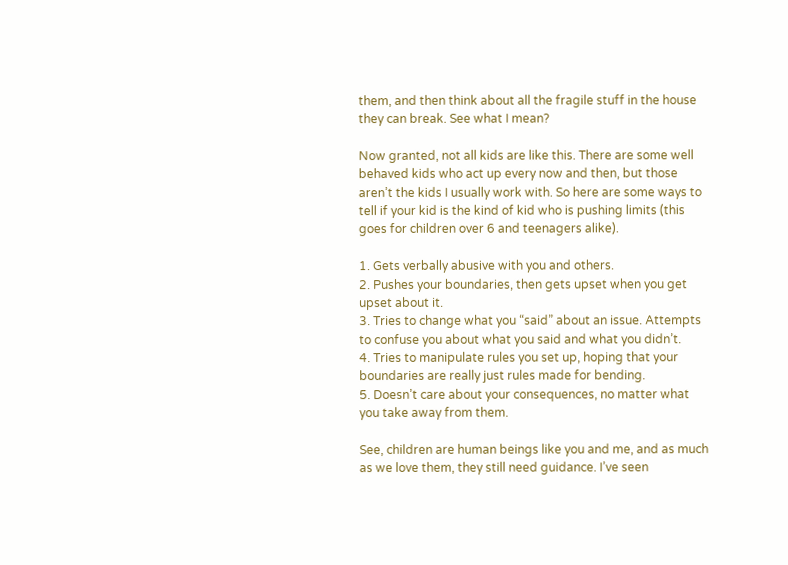them, and then think about all the fragile stuff in the house they can break. See what I mean?

Now granted, not all kids are like this. There are some well behaved kids who act up every now and then, but those aren’t the kids I usually work with. So here are some ways to tell if your kid is the kind of kid who is pushing limits (this goes for children over 6 and teenagers alike).

1. Gets verbally abusive with you and others.
2. Pushes your boundaries, then gets upset when you get upset about it.
3. Tries to change what you “said” about an issue. Attempts to confuse you about what you said and what you didn’t.
4. Tries to manipulate rules you set up, hoping that your boundaries are really just rules made for bending.
5. Doesn’t care about your consequences, no matter what you take away from them.

See, children are human beings like you and me, and as much as we love them, they still need guidance. I’ve seen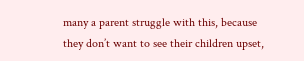many a parent struggle with this, because they don’t want to see their children upset,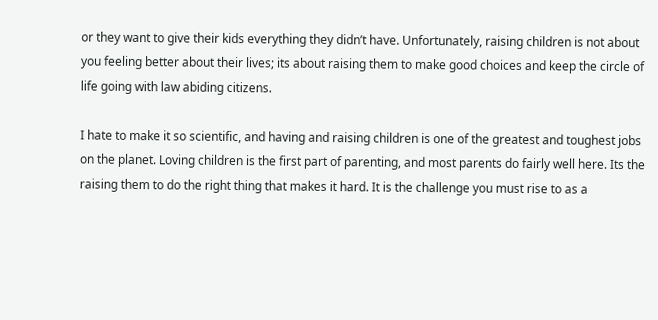or they want to give their kids everything they didn’t have. Unfortunately, raising children is not about you feeling better about their lives; its about raising them to make good choices and keep the circle of life going with law abiding citizens.

I hate to make it so scientific, and having and raising children is one of the greatest and toughest jobs on the planet. Loving children is the first part of parenting, and most parents do fairly well here. Its the raising them to do the right thing that makes it hard. It is the challenge you must rise to as a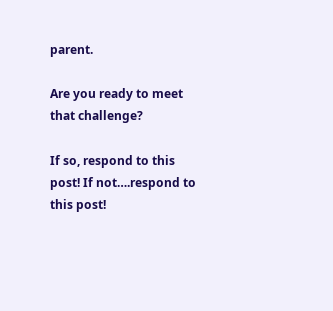parent.

Are you ready to meet that challenge?

If so, respond to this post! If not….respond to this post!